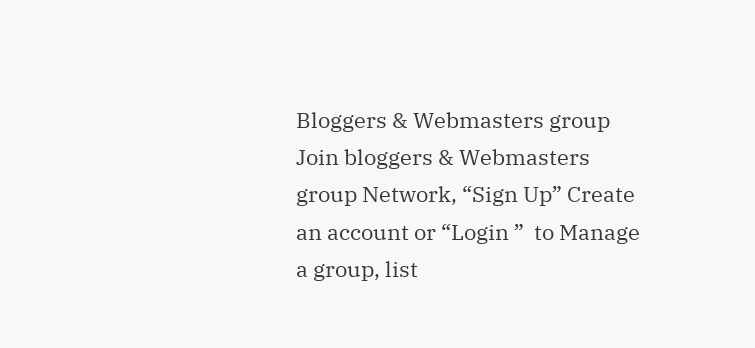Bloggers & Webmasters group
Join bloggers & Webmasters group Network, “Sign Up” Create an account or “Login ”  to Manage a group, list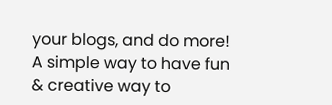your blogs, and do more! A simple way to have fun & creative way to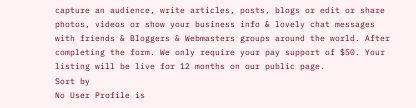capture an audience, write articles, posts, blogs or edit or share photos, videos or show your business info & lovely chat messages with friends & Bloggers & Webmasters groups around the world. After completing the form. We only require your pay support of $50. Your listing will be live for 12 months on our public page.
Sort by
No User Profile is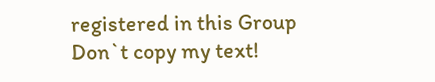registered in this Group
Don`t copy my text!